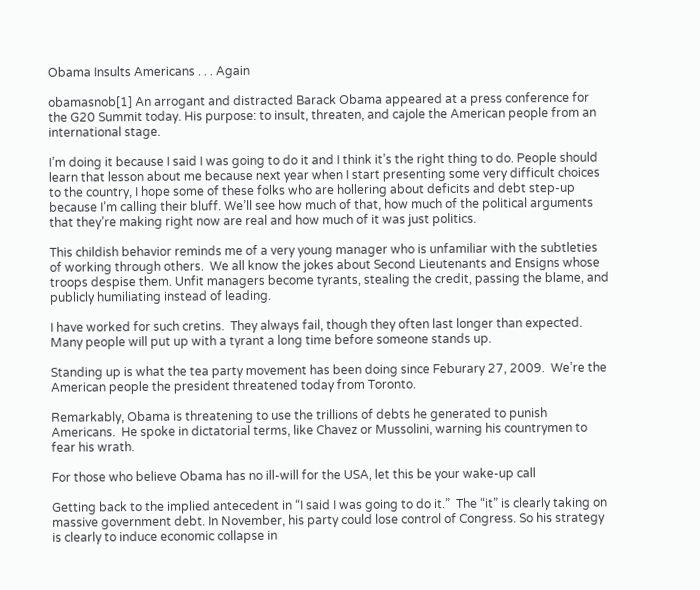Obama Insults Americans . . . Again

obamasnob[1] An arrogant and distracted Barack Obama appeared at a press conference for the G20 Summit today. His purpose: to insult, threaten, and cajole the American people from an international stage.

I’m doing it because I said I was going to do it and I think it’s the right thing to do. People should learn that lesson about me because next year when I start presenting some very difficult choices to the country, I hope some of these folks who are hollering about deficits and debt step-up because I’m calling their bluff. We’ll see how much of that, how much of the political arguments that they’re making right now are real and how much of it was just politics.

This childish behavior reminds me of a very young manager who is unfamiliar with the subtleties of working through others.  We all know the jokes about Second Lieutenants and Ensigns whose troops despise them. Unfit managers become tyrants, stealing the credit, passing the blame, and publicly humiliating instead of leading.

I have worked for such cretins.  They always fail, though they often last longer than expected. Many people will put up with a tyrant a long time before someone stands up.

Standing up is what the tea party movement has been doing since Feburary 27, 2009.  We’re the American people the president threatened today from Toronto.

Remarkably, Obama is threatening to use the trillions of debts he generated to punish Americans.  He spoke in dictatorial terms, like Chavez or Mussolini, warning his countrymen to fear his wrath.

For those who believe Obama has no ill-will for the USA, let this be your wake-up call

Getting back to the implied antecedent in “I said I was going to do it.”  The “it” is clearly taking on massive government debt. In November, his party could lose control of Congress. So his strategy is clearly to induce economic collapse in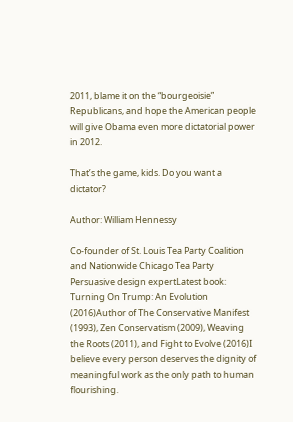2011, blame it on the “bourgeoisie” Republicans, and hope the American people will give Obama even more dictatorial power in 2012.

That’s the game, kids. Do you want a dictator?

Author: William Hennessy

Co-founder of St. Louis Tea Party Coalition and Nationwide Chicago Tea Party Persuasive design expertLatest book: Turning On Trump: An Evolution (2016)Author of The Conservative Manifest (1993), Zen Conservatism (2009), Weaving the Roots (2011), and Fight to Evolve (2016)I believe every person deserves the dignity of meaningful work as the only path to human flourishing.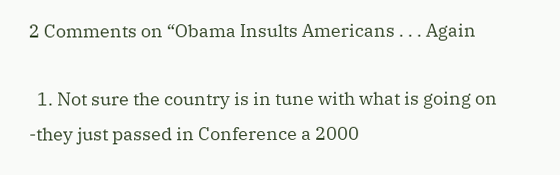2 Comments on “Obama Insults Americans . . . Again

  1. Not sure the country is in tune with what is going on -they just passed in Conference a 2000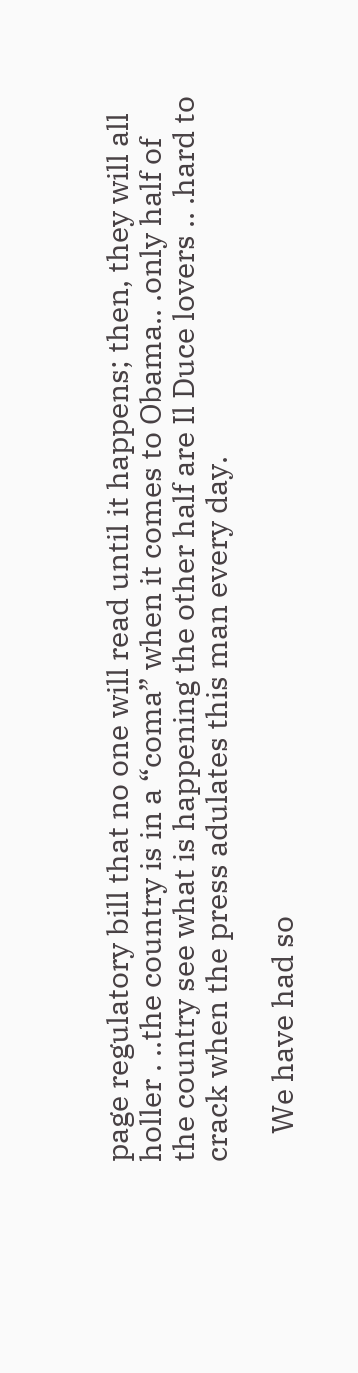page regulatory bill that no one will read until it happens; then, they will all holler . ..the country is in a “coma” when it comes to Obama.. .only half of the country see what is happening the other half are Il Duce lovers .. .hard to crack when the press adulates this man every day.

    We have had so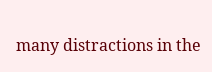many distractions in the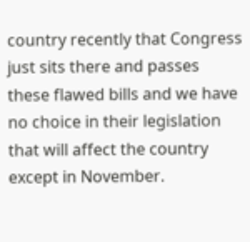country recently that Congress just sits there and passes these flawed bills and we have no choice in their legislation that will affect the country except in November.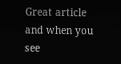Great article and when you see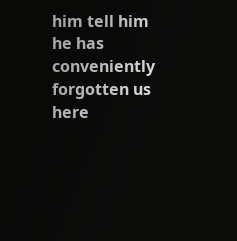him tell him he has conveniently forgotten us here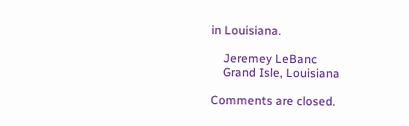in Louisiana.

    Jeremey LeBanc
    Grand Isle, Louisiana

Comments are closed.